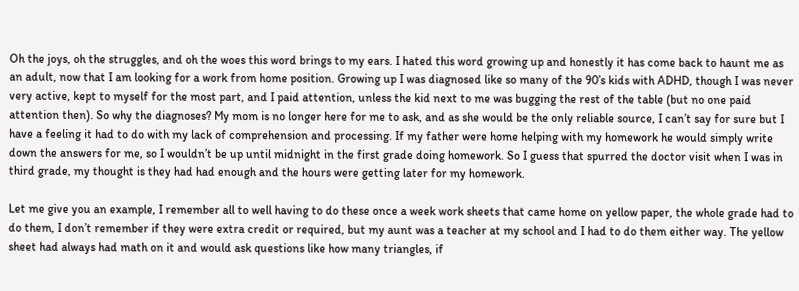Oh the joys, oh the struggles, and oh the woes this word brings to my ears. I hated this word growing up and honestly it has come back to haunt me as an adult, now that I am looking for a work from home position. Growing up I was diagnosed like so many of the 90’s kids with ADHD, though I was never very active, kept to myself for the most part, and I paid attention, unless the kid next to me was bugging the rest of the table (but no one paid attention then). So why the diagnoses? My mom is no longer here for me to ask, and as she would be the only reliable source, I can’t say for sure but I have a feeling it had to do with my lack of comprehension and processing. If my father were home helping with my homework he would simply write down the answers for me, so I wouldn’t be up until midnight in the first grade doing homework. So I guess that spurred the doctor visit when I was in third grade, my thought is they had had enough and the hours were getting later for my homework.

Let me give you an example, I remember all to well having to do these once a week work sheets that came home on yellow paper, the whole grade had to do them, I don’t remember if they were extra credit or required, but my aunt was a teacher at my school and I had to do them either way. The yellow sheet had always had math on it and would ask questions like how many triangles, if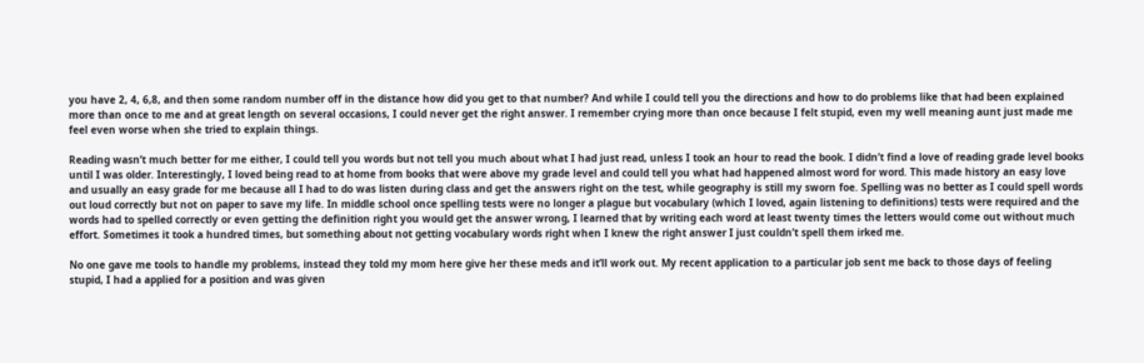you have 2, 4, 6,8, and then some random number off in the distance how did you get to that number? And while I could tell you the directions and how to do problems like that had been explained more than once to me and at great length on several occasions, I could never get the right answer. I remember crying more than once because I felt stupid, even my well meaning aunt just made me feel even worse when she tried to explain things.

Reading wasn’t much better for me either, I could tell you words but not tell you much about what I had just read, unless I took an hour to read the book. I didn’t find a love of reading grade level books until I was older. Interestingly, I loved being read to at home from books that were above my grade level and could tell you what had happened almost word for word. This made history an easy love and usually an easy grade for me because all I had to do was listen during class and get the answers right on the test, while geography is still my sworn foe. Spelling was no better as I could spell words out loud correctly but not on paper to save my life. In middle school once spelling tests were no longer a plague but vocabulary (which I loved, again listening to definitions) tests were required and the words had to spelled correctly or even getting the definition right you would get the answer wrong, I learned that by writing each word at least twenty times the letters would come out without much effort. Sometimes it took a hundred times, but something about not getting vocabulary words right when I knew the right answer I just couldn’t spell them irked me.

No one gave me tools to handle my problems, instead they told my mom here give her these meds and it’ll work out. My recent application to a particular job sent me back to those days of feeling stupid, I had a applied for a position and was given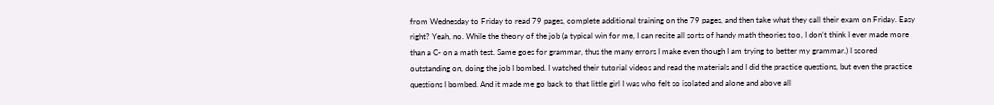from Wednesday to Friday to read 79 pages, complete additional training on the 79 pages, and then take what they call their exam on Friday. Easy right? Yeah, no. While the theory of the job (a typical win for me, I can recite all sorts of handy math theories too, I don’t think I ever made more than a C- on a math test. Same goes for grammar, thus the many errors I make even though I am trying to better my grammar.) I scored outstanding on, doing the job I bombed. I watched their tutorial videos and read the materials and I did the practice questions, but even the practice questions I bombed. And it made me go back to that little girl I was who felt so isolated and alone and above all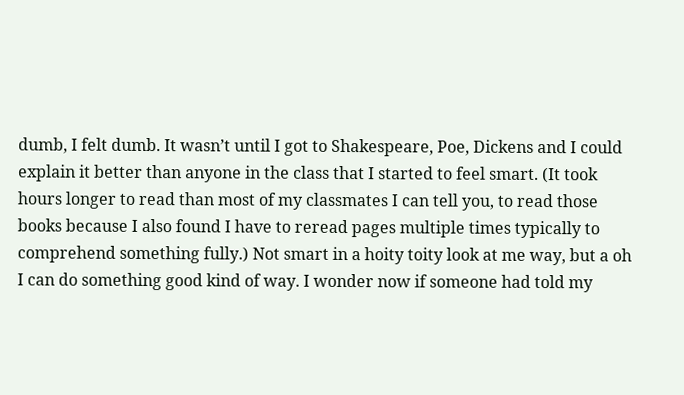dumb, I felt dumb. It wasn’t until I got to Shakespeare, Poe, Dickens and I could explain it better than anyone in the class that I started to feel smart. (It took hours longer to read than most of my classmates I can tell you, to read those books because I also found I have to reread pages multiple times typically to comprehend something fully.) Not smart in a hoity toity look at me way, but a oh I can do something good kind of way. I wonder now if someone had told my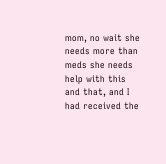mom, no wait she needs more than meds she needs help with this and that, and I had received the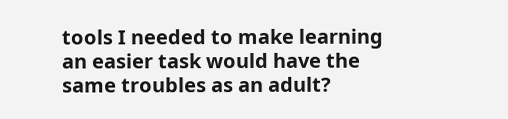tools I needed to make learning an easier task would have the same troubles as an adult?